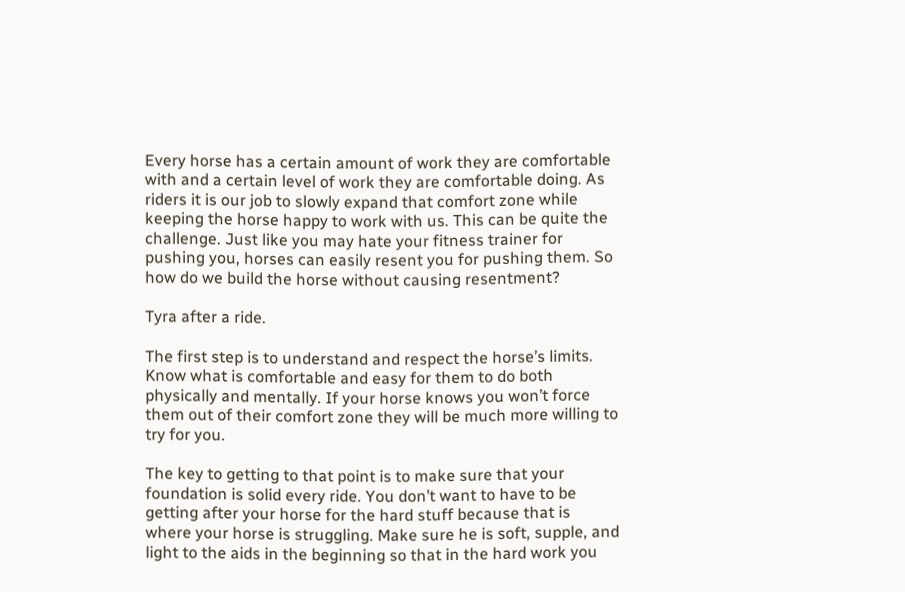Every horse has a certain amount of work they are comfortable with and a certain level of work they are comfortable doing. As riders it is our job to slowly expand that comfort zone while keeping the horse happy to work with us. This can be quite the challenge. Just like you may hate your fitness trainer for pushing you, horses can easily resent you for pushing them. So how do we build the horse without causing resentment?

Tyra after a ride.

The first step is to understand and respect the horse’s limits. Know what is comfortable and easy for them to do both physically and mentally. If your horse knows you won’t force them out of their comfort zone they will be much more willing to try for you.

The key to getting to that point is to make sure that your foundation is solid every ride. You don’t want to have to be getting after your horse for the hard stuff because that is where your horse is struggling. Make sure he is soft, supple, and light to the aids in the beginning so that in the hard work you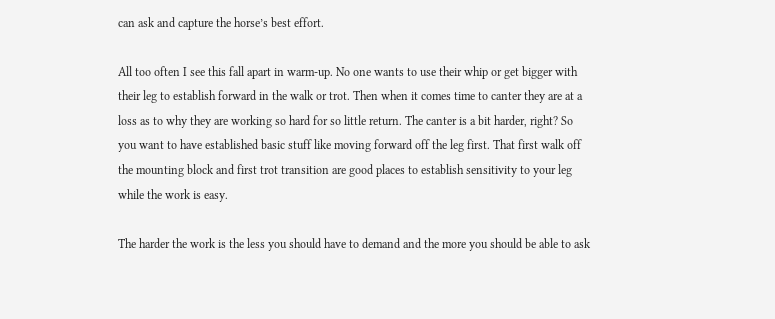can ask and capture the horse’s best effort.

All too often I see this fall apart in warm-up. No one wants to use their whip or get bigger with their leg to establish forward in the walk or trot. Then when it comes time to canter they are at a loss as to why they are working so hard for so little return. The canter is a bit harder, right? So you want to have established basic stuff like moving forward off the leg first. That first walk off the mounting block and first trot transition are good places to establish sensitivity to your leg while the work is easy.

The harder the work is the less you should have to demand and the more you should be able to ask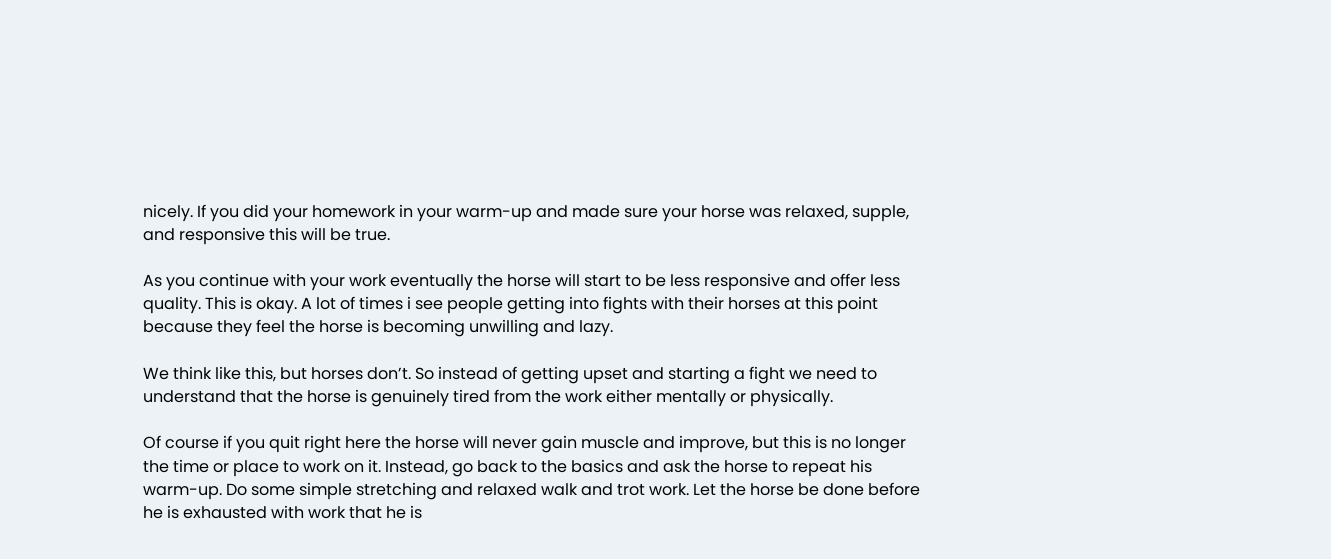nicely. If you did your homework in your warm-up and made sure your horse was relaxed, supple, and responsive this will be true.

As you continue with your work eventually the horse will start to be less responsive and offer less quality. This is okay. A lot of times i see people getting into fights with their horses at this point because they feel the horse is becoming unwilling and lazy.

We think like this, but horses don’t. So instead of getting upset and starting a fight we need to understand that the horse is genuinely tired from the work either mentally or physically.

Of course if you quit right here the horse will never gain muscle and improve, but this is no longer the time or place to work on it. Instead, go back to the basics and ask the horse to repeat his warm-up. Do some simple stretching and relaxed walk and trot work. Let the horse be done before he is exhausted with work that he is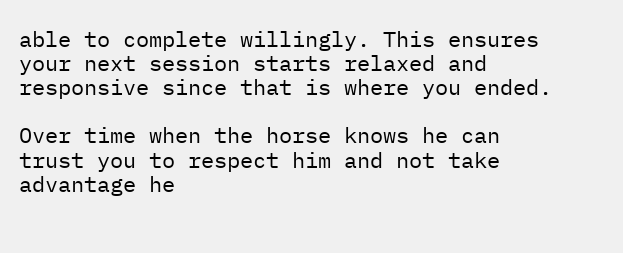able to complete willingly. This ensures your next session starts relaxed and responsive since that is where you ended.

Over time when the horse knows he can trust you to respect him and not take advantage he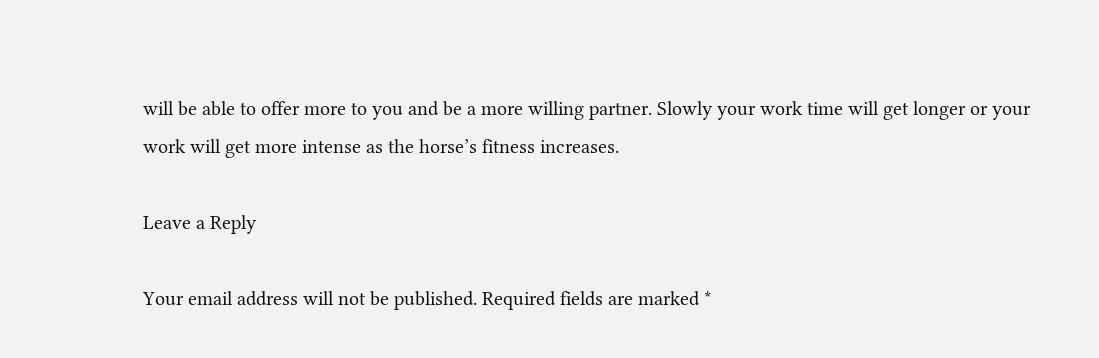will be able to offer more to you and be a more willing partner. Slowly your work time will get longer or your work will get more intense as the horse’s fitness increases.

Leave a Reply

Your email address will not be published. Required fields are marked *